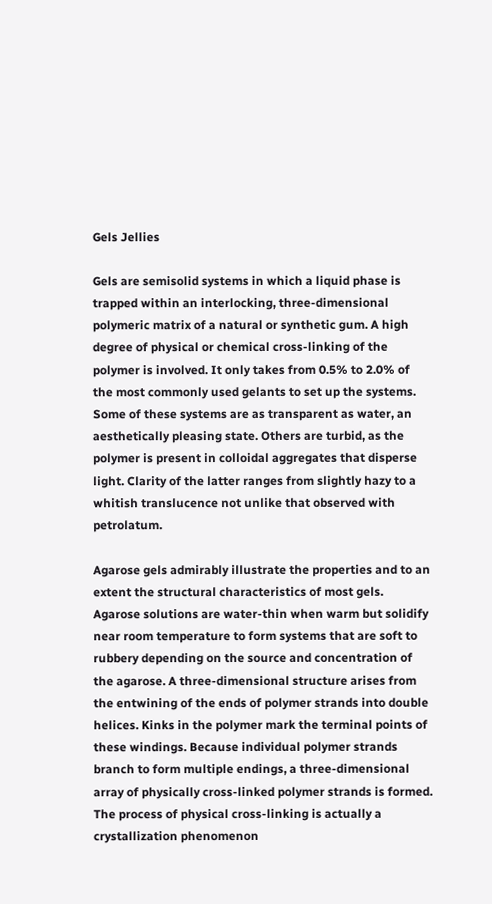Gels Jellies

Gels are semisolid systems in which a liquid phase is trapped within an interlocking, three-dimensional polymeric matrix of a natural or synthetic gum. A high degree of physical or chemical cross-linking of the polymer is involved. It only takes from 0.5% to 2.0% of the most commonly used gelants to set up the systems. Some of these systems are as transparent as water, an aesthetically pleasing state. Others are turbid, as the polymer is present in colloidal aggregates that disperse light. Clarity of the latter ranges from slightly hazy to a whitish translucence not unlike that observed with petrolatum.

Agarose gels admirably illustrate the properties and to an extent the structural characteristics of most gels. Agarose solutions are water-thin when warm but solidify near room temperature to form systems that are soft to rubbery depending on the source and concentration of the agarose. A three-dimensional structure arises from the entwining of the ends of polymer strands into double helices. Kinks in the polymer mark the terminal points of these windings. Because individual polymer strands branch to form multiple endings, a three-dimensional array of physically cross-linked polymer strands is formed. The process of physical cross-linking is actually a crystallization phenomenon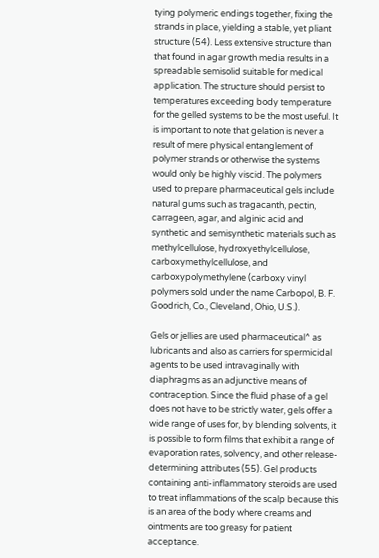tying polymeric endings together, fixing the strands in place, yielding a stable, yet pliant structure (54). Less extensive structure than that found in agar growth media results in a spreadable semisolid suitable for medical application. The structure should persist to temperatures exceeding body temperature for the gelled systems to be the most useful. It is important to note that gelation is never a result of mere physical entanglement of polymer strands or otherwise the systems would only be highly viscid. The polymers used to prepare pharmaceutical gels include natural gums such as tragacanth, pectin, carrageen, agar, and alginic acid and synthetic and semisynthetic materials such as methylcellulose, hydroxyethylcellulose, carboxymethylcellulose, and carboxypolymethylene (carboxy vinyl polymers sold under the name Carbopol, B. F. Goodrich, Co., Cleveland, Ohio, U.S.).

Gels or jellies are used pharmaceutical^ as lubricants and also as carriers for spermicidal agents to be used intravaginally with diaphragms as an adjunctive means of contraception. Since the fluid phase of a gel does not have to be strictly water, gels offer a wide range of uses for, by blending solvents, it is possible to form films that exhibit a range of evaporation rates, solvency, and other release-determining attributes (55). Gel products containing anti-inflammatory steroids are used to treat inflammations of the scalp because this is an area of the body where creams and ointments are too greasy for patient acceptance.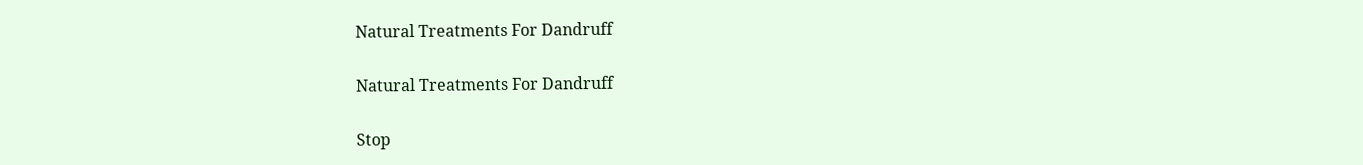Natural Treatments For Dandruff

Natural Treatments For Dandruff

Stop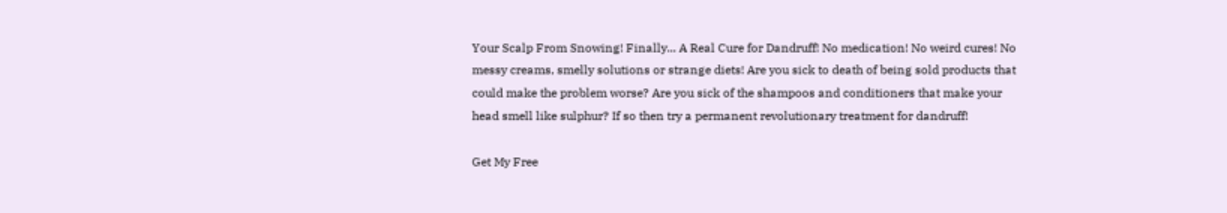Your Scalp From Snowing! Finally... A Real Cure for Dandruff! No medication! No weird cures! No messy creams, smelly solutions or strange diets! Are you sick to death of being sold products that could make the problem worse? Are you sick of the shampoos and conditioners that make your head smell like sulphur? If so then try a permanent revolutionary treatment for dandruff!

Get My Free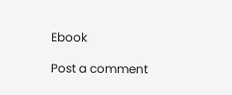Ebook

Post a comment